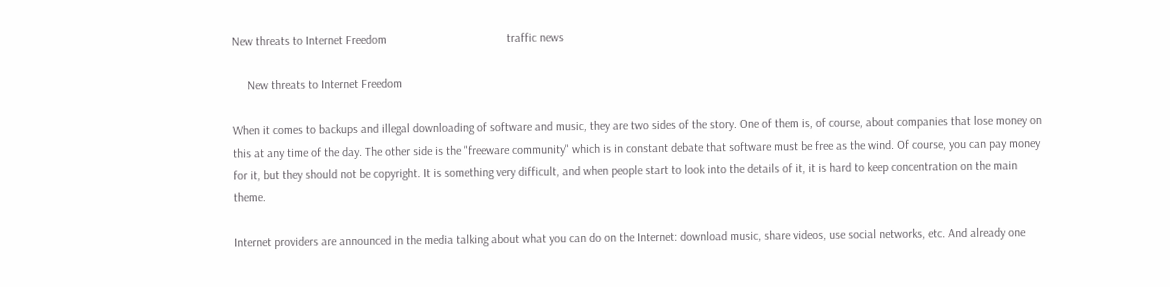New threats to Internet Freedom                                        traffic news

     New threats to Internet Freedom

When it comes to backups and illegal downloading of software and music, they are two sides of the story. One of them is, of course, about companies that lose money on this at any time of the day. The other side is the "freeware community" which is in constant debate that software must be free as the wind. Of course, you can pay money for it, but they should not be copyright. It is something very difficult, and when people start to look into the details of it, it is hard to keep concentration on the main theme.

Internet providers are announced in the media talking about what you can do on the Internet: download music, share videos, use social networks, etc. And already one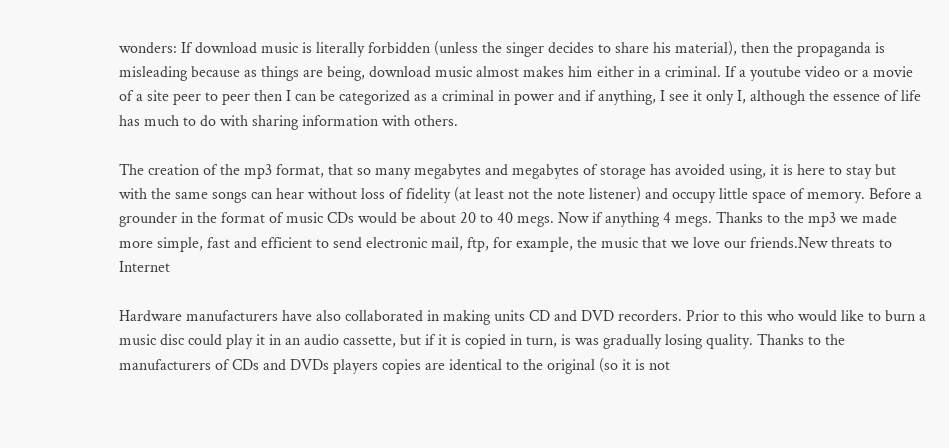wonders: If download music is literally forbidden (unless the singer decides to share his material), then the propaganda is misleading because as things are being, download music almost makes him either in a criminal. If a youtube video or a movie of a site peer to peer then I can be categorized as a criminal in power and if anything, I see it only I, although the essence of life has much to do with sharing information with others.

The creation of the mp3 format, that so many megabytes and megabytes of storage has avoided using, it is here to stay but with the same songs can hear without loss of fidelity (at least not the note listener) and occupy little space of memory. Before a grounder in the format of music CDs would be about 20 to 40 megs. Now if anything 4 megs. Thanks to the mp3 we made more simple, fast and efficient to send electronic mail, ftp, for example, the music that we love our friends.New threats to Internet

Hardware manufacturers have also collaborated in making units CD and DVD recorders. Prior to this who would like to burn a music disc could play it in an audio cassette, but if it is copied in turn, is was gradually losing quality. Thanks to the manufacturers of CDs and DVDs players copies are identical to the original (so it is not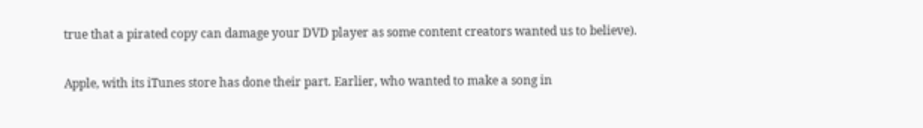true that a pirated copy can damage your DVD player as some content creators wanted us to believe).

Apple, with its iTunes store has done their part. Earlier, who wanted to make a song in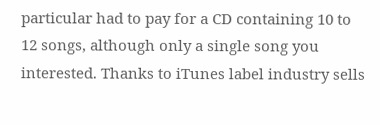particular had to pay for a CD containing 10 to 12 songs, although only a single song you interested. Thanks to iTunes label industry sells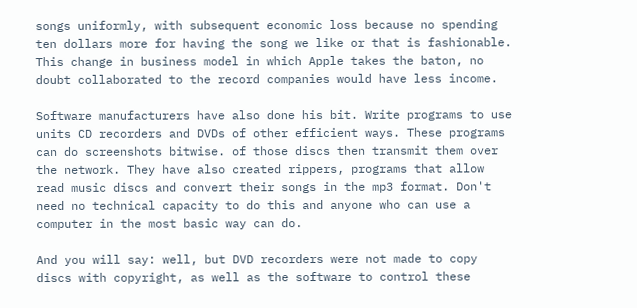songs uniformly, with subsequent economic loss because no spending ten dollars more for having the song we like or that is fashionable. This change in business model in which Apple takes the baton, no doubt collaborated to the record companies would have less income.

Software manufacturers have also done his bit. Write programs to use units CD recorders and DVDs of other efficient ways. These programs can do screenshots bitwise. of those discs then transmit them over the network. They have also created rippers, programs that allow read music discs and convert their songs in the mp3 format. Don't need no technical capacity to do this and anyone who can use a computer in the most basic way can do.

And you will say: well, but DVD recorders were not made to copy discs with copyright, as well as the software to control these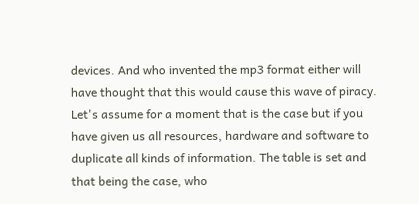devices. And who invented the mp3 format either will have thought that this would cause this wave of piracy. Let's assume for a moment that is the case but if you have given us all resources, hardware and software to duplicate all kinds of information. The table is set and that being the case, who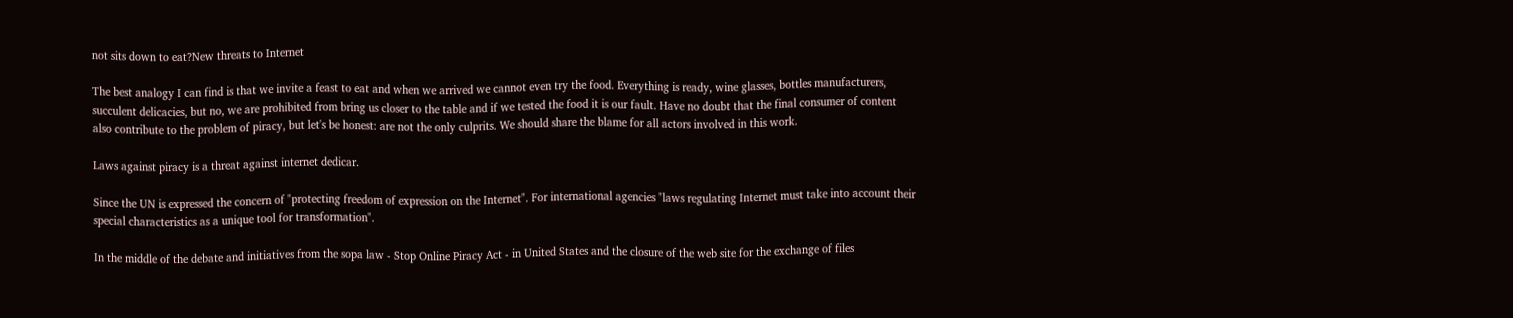not sits down to eat?New threats to Internet

The best analogy I can find is that we invite a feast to eat and when we arrived we cannot even try the food. Everything is ready, wine glasses, bottles manufacturers, succulent delicacies, but no, we are prohibited from bring us closer to the table and if we tested the food it is our fault. Have no doubt that the final consumer of content also contribute to the problem of piracy, but let's be honest: are not the only culprits. We should share the blame for all actors involved in this work.

Laws against piracy is a threat against internet dedicar.

Since the UN is expressed the concern of "protecting freedom of expression on the Internet". For international agencies "laws regulating Internet must take into account their special characteristics as a unique tool for transformation".

In the middle of the debate and initiatives from the sopa law - Stop Online Piracy Act - in United States and the closure of the web site for the exchange of files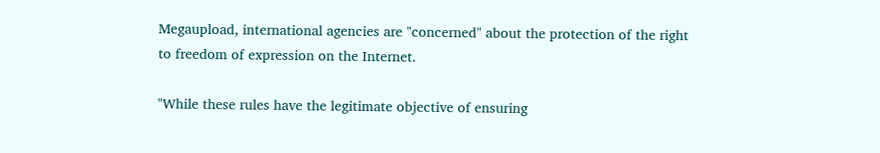Megaupload, international agencies are "concerned" about the protection of the right to freedom of expression on the Internet.

"While these rules have the legitimate objective of ensuring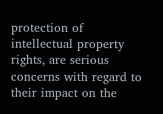protection of intellectual property rights, are serious concerns with regard to their impact on the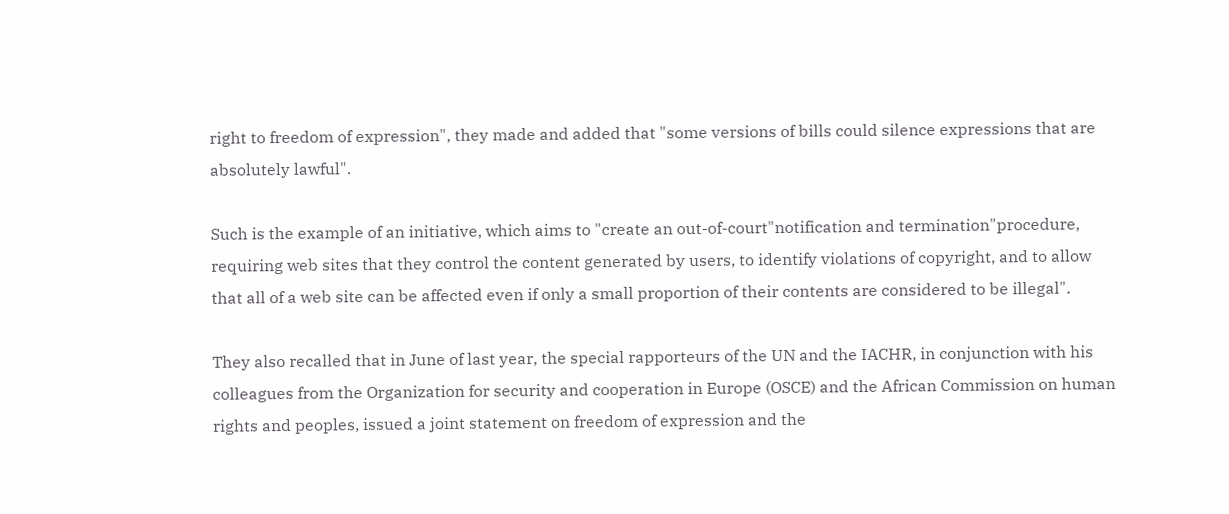right to freedom of expression", they made and added that "some versions of bills could silence expressions that are absolutely lawful".

Such is the example of an initiative, which aims to "create an out-of-court"notification and termination"procedure, requiring web sites that they control the content generated by users, to identify violations of copyright, and to allow that all of a web site can be affected even if only a small proportion of their contents are considered to be illegal".

They also recalled that in June of last year, the special rapporteurs of the UN and the IACHR, in conjunction with his colleagues from the Organization for security and cooperation in Europe (OSCE) and the African Commission on human rights and peoples, issued a joint statement on freedom of expression and the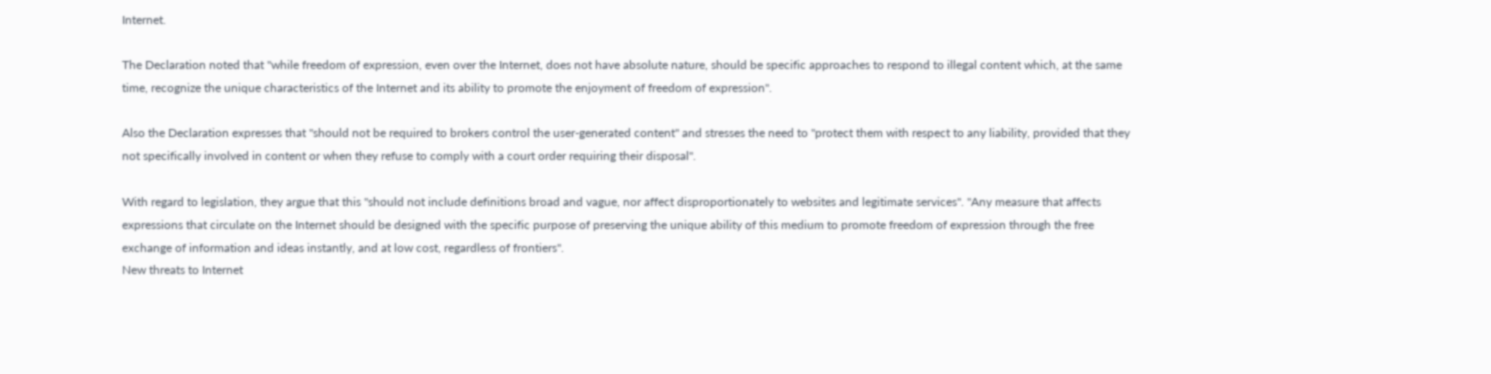Internet.

The Declaration noted that "while freedom of expression, even over the Internet, does not have absolute nature, should be specific approaches to respond to illegal content which, at the same time, recognize the unique characteristics of the Internet and its ability to promote the enjoyment of freedom of expression".

Also the Declaration expresses that "should not be required to brokers control the user-generated content" and stresses the need to "protect them with respect to any liability, provided that they not specifically involved in content or when they refuse to comply with a court order requiring their disposal".

With regard to legislation, they argue that this "should not include definitions broad and vague, nor affect disproportionately to websites and legitimate services". "Any measure that affects expressions that circulate on the Internet should be designed with the specific purpose of preserving the unique ability of this medium to promote freedom of expression through the free exchange of information and ideas instantly, and at low cost, regardless of frontiers".
New threats to Internet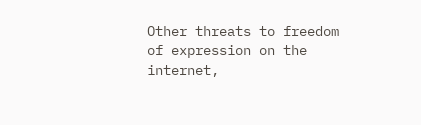Other threats to freedom of expression on the internet,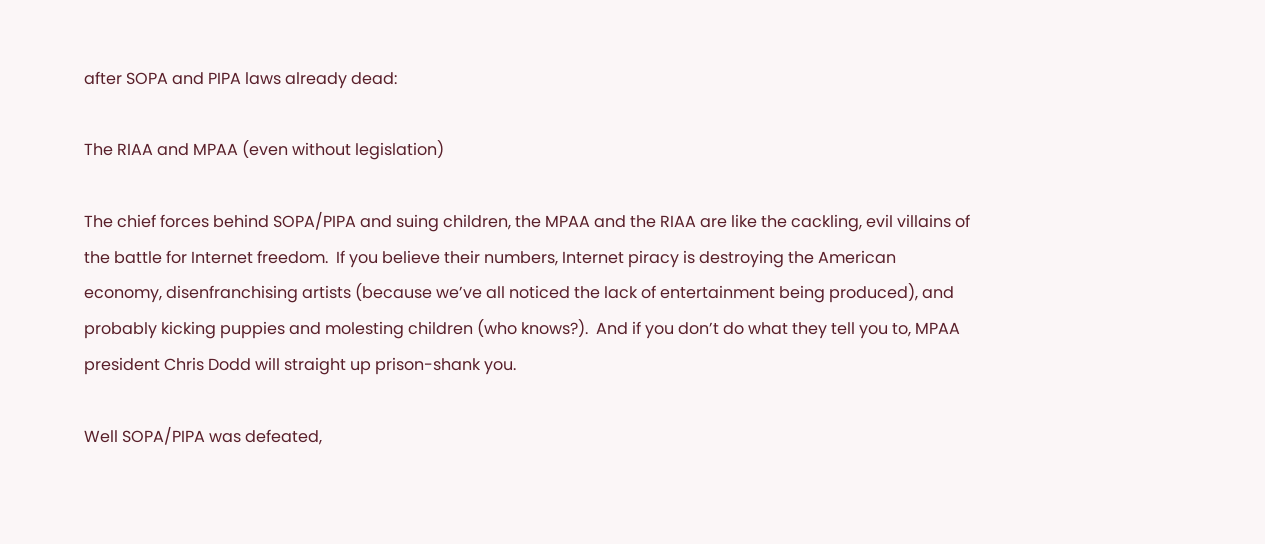after SOPA and PIPA laws already dead:

The RIAA and MPAA (even without legislation)

The chief forces behind SOPA/PIPA and suing children, the MPAA and the RIAA are like the cackling, evil villains of the battle for Internet freedom.  If you believe their numbers, Internet piracy is destroying the American economy, disenfranchising artists (because we’ve all noticed the lack of entertainment being produced), and probably kicking puppies and molesting children (who knows?).  And if you don’t do what they tell you to, MPAA president Chris Dodd will straight up prison-shank you.

Well SOPA/PIPA was defeated,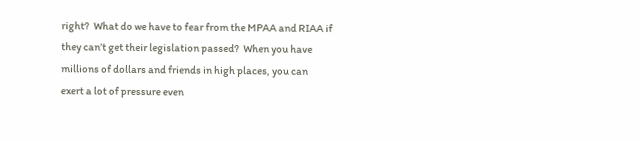right?  What do we have to fear from the MPAA and RIAA if they can’t get their legislation passed?  When you have millions of dollars and friends in high places, you can exert a lot of pressure even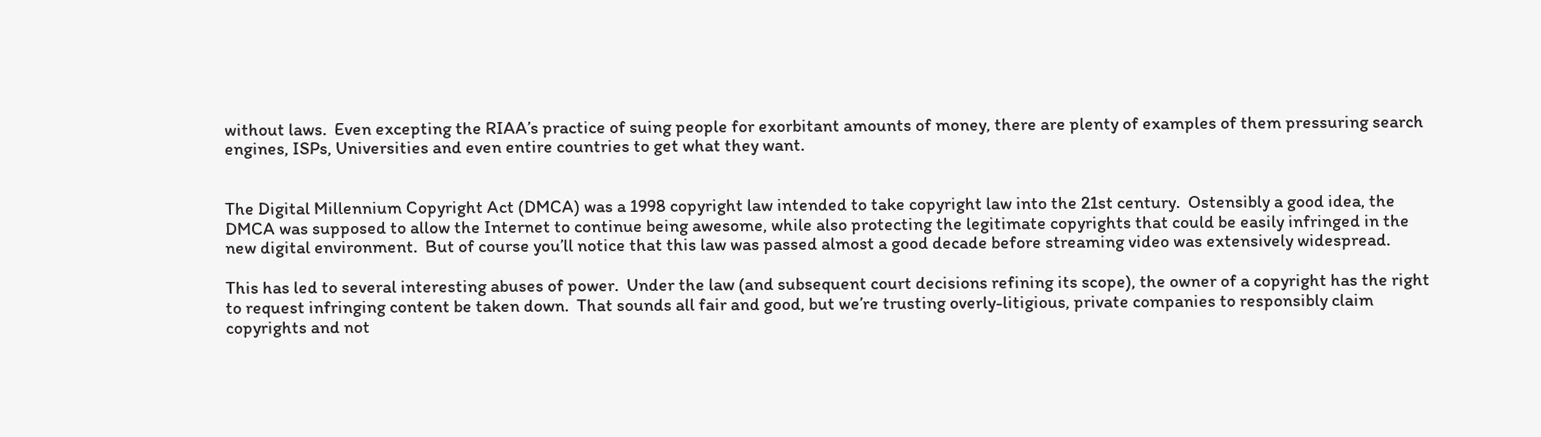without laws.  Even excepting the RIAA’s practice of suing people for exorbitant amounts of money, there are plenty of examples of them pressuring search engines, ISPs, Universities and even entire countries to get what they want.


The Digital Millennium Copyright Act (DMCA) was a 1998 copyright law intended to take copyright law into the 21st century.  Ostensibly a good idea, the DMCA was supposed to allow the Internet to continue being awesome, while also protecting the legitimate copyrights that could be easily infringed in the new digital environment.  But of course you’ll notice that this law was passed almost a good decade before streaming video was extensively widespread.

This has led to several interesting abuses of power.  Under the law (and subsequent court decisions refining its scope), the owner of a copyright has the right to request infringing content be taken down.  That sounds all fair and good, but we’re trusting overly-litigious, private companies to responsibly claim copyrights and not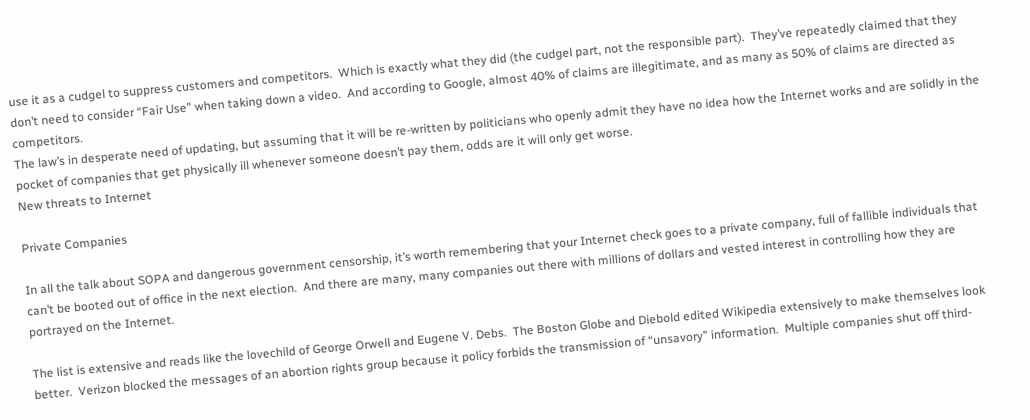use it as a cudgel to suppress customers and competitors.  Which is exactly what they did (the cudgel part, not the responsible part).  They’ve repeatedly claimed that they don’t need to consider “Fair Use” when taking down a video.  And according to Google, almost 40% of claims are illegitimate, and as many as 50% of claims are directed as competitors.
The law’s in desperate need of updating, but assuming that it will be re-written by politicians who openly admit they have no idea how the Internet works and are solidly in the pocket of companies that get physically ill whenever someone doesn’t pay them, odds are it will only get worse.
New threats to Internet

Private Companies

In all the talk about SOPA and dangerous government censorship, it’s worth remembering that your Internet check goes to a private company, full of fallible individuals that can’t be booted out of office in the next election.  And there are many, many companies out there with millions of dollars and vested interest in controlling how they are portrayed on the Internet.

The list is extensive and reads like the lovechild of George Orwell and Eugene V. Debs.  The Boston Globe and Diebold edited Wikipedia extensively to make themselves look better.  Verizon blocked the messages of an abortion rights group because it policy forbids the transmission of “unsavory” information.  Multiple companies shut off third-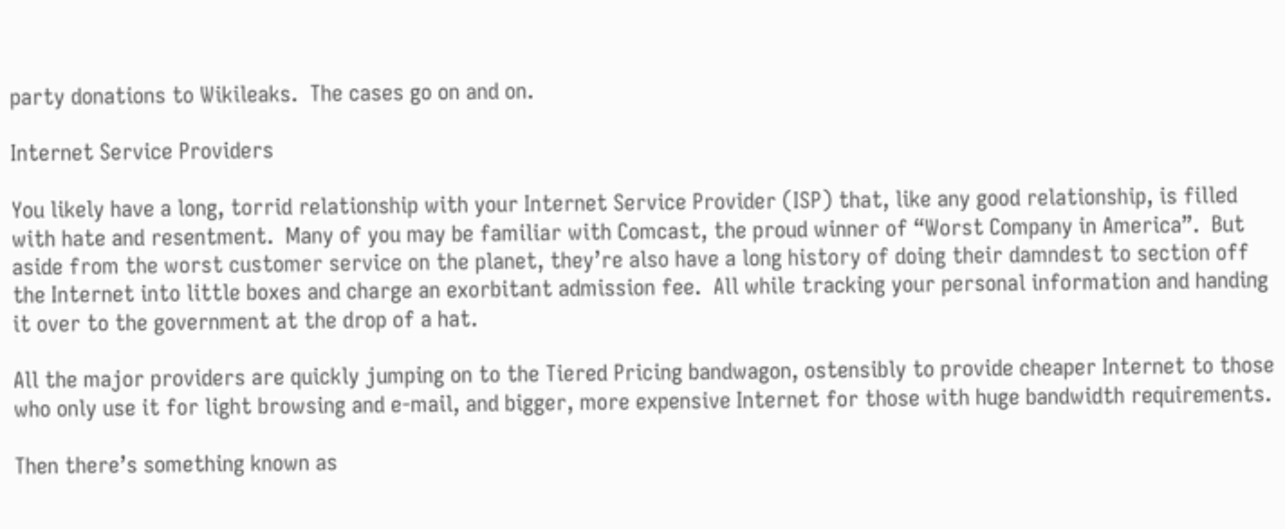party donations to Wikileaks.  The cases go on and on.

Internet Service Providers

You likely have a long, torrid relationship with your Internet Service Provider (ISP) that, like any good relationship, is filled with hate and resentment.  Many of you may be familiar with Comcast, the proud winner of “Worst Company in America”.  But aside from the worst customer service on the planet, they’re also have a long history of doing their damndest to section off the Internet into little boxes and charge an exorbitant admission fee.  All while tracking your personal information and handing it over to the government at the drop of a hat.

All the major providers are quickly jumping on to the Tiered Pricing bandwagon, ostensibly to provide cheaper Internet to those who only use it for light browsing and e-mail, and bigger, more expensive Internet for those with huge bandwidth requirements.

Then there’s something known as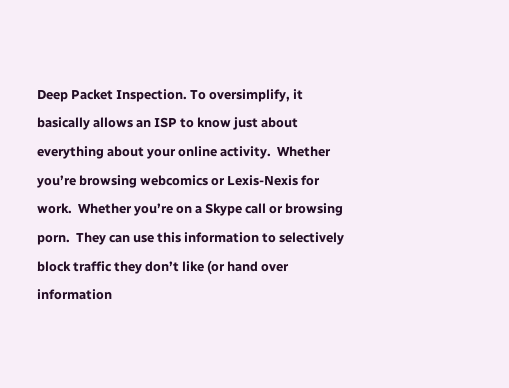Deep Packet Inspection. To oversimplify, it basically allows an ISP to know just about everything about your online activity.  Whether you’re browsing webcomics or Lexis-Nexis for work.  Whether you’re on a Skype call or browsing porn.  They can use this information to selectively block traffic they don’t like (or hand over information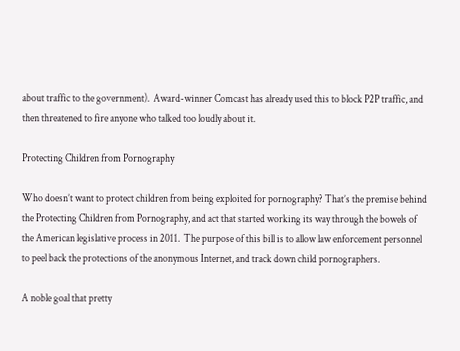about traffic to the government).  Award-winner Comcast has already used this to block P2P traffic, and then threatened to fire anyone who talked too loudly about it.

Protecting Children from Pornography

Who doesn’t want to protect children from being exploited for pornography? That’s the premise behind the Protecting Children from Pornography, and act that started working its way through the bowels of the American legislative process in 2011.  The purpose of this bill is to allow law enforcement personnel to peel back the protections of the anonymous Internet, and track down child pornographers.

A noble goal that pretty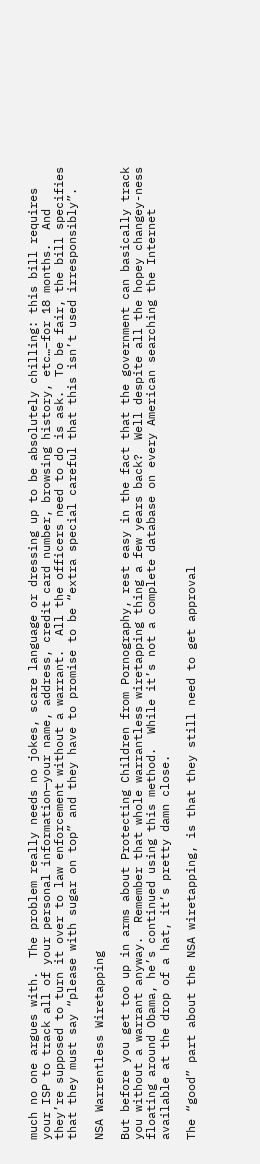much no one argues with.  The problem really needs no jokes, scare language or dressing up to be absolutely chilling: this bill requires your ISP to track all of your personal information—your name, address, credit card number, browsing history, etc…–for 18 months.  And they’re supposed to turn it over to law enforcement without a warrant.  All the officers need to do is ask.  To be fair, the bill specifies that they must say “please with sugar on top” and they have to promise to be “extra special careful that this isn’t used irresponsibly”.

NSA Warrentless Wiretapping

But before you get too up in arms about Protecting Children from Pornography, rest easy in the fact that the government can basically track you without a warrant anyway.  Remember that whole warrantless wiretapping thing a few years back?  Well despite all the hopey changey-ness floating around Obama, he’s continued using this method.  While it’s not a complete database on every American searching the Internet available at the drop of a hat, it’s pretty damn close.

The “good” part about the NSA wiretapping, is that they still need to get approval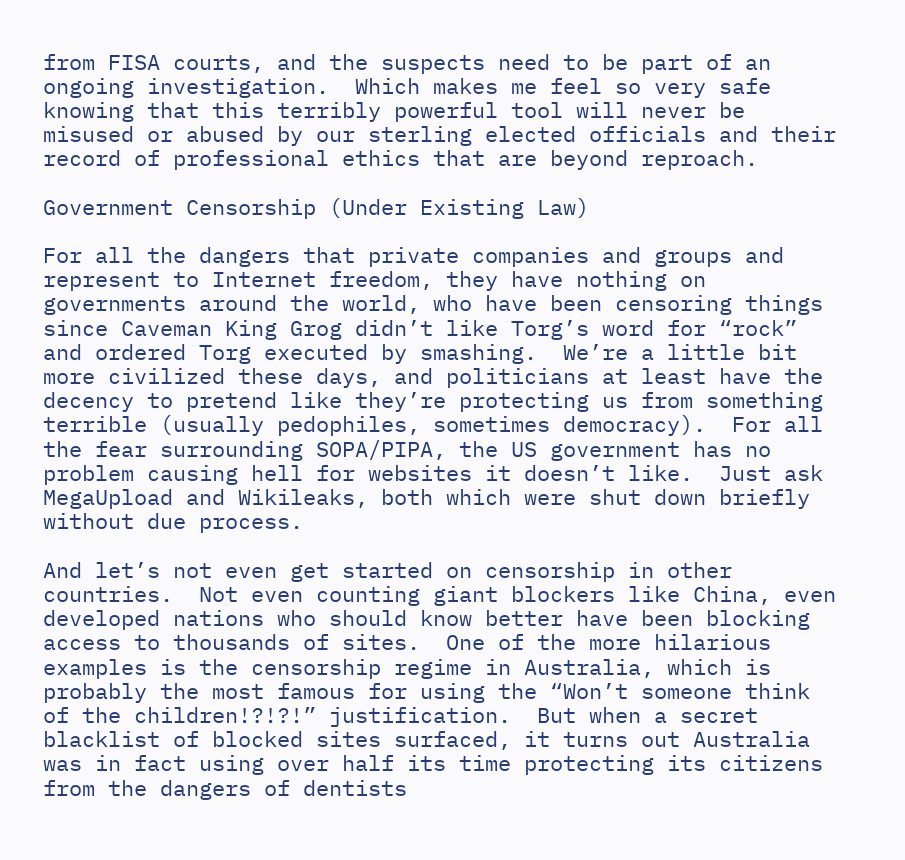from FISA courts, and the suspects need to be part of an ongoing investigation.  Which makes me feel so very safe knowing that this terribly powerful tool will never be misused or abused by our sterling elected officials and their record of professional ethics that are beyond reproach.

Government Censorship (Under Existing Law)

For all the dangers that private companies and groups and represent to Internet freedom, they have nothing on governments around the world, who have been censoring things since Caveman King Grog didn’t like Torg’s word for “rock” and ordered Torg executed by smashing.  We’re a little bit more civilized these days, and politicians at least have the decency to pretend like they’re protecting us from something terrible (usually pedophiles, sometimes democracy).  For all the fear surrounding SOPA/PIPA, the US government has no problem causing hell for websites it doesn’t like.  Just ask MegaUpload and Wikileaks, both which were shut down briefly without due process.

And let’s not even get started on censorship in other countries.  Not even counting giant blockers like China, even developed nations who should know better have been blocking access to thousands of sites.  One of the more hilarious examples is the censorship regime in Australia, which is probably the most famous for using the “Won’t someone think of the children!?!?!” justification.  But when a secret blacklist of blocked sites surfaced, it turns out Australia was in fact using over half its time protecting its citizens from the dangers of dentists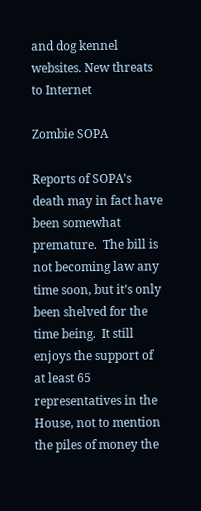and dog kennel websites. New threats to Internet

Zombie SOPA

Reports of SOPA’s death may in fact have been somewhat premature.  The bill is not becoming law any time soon, but it’s only been shelved for the time being.  It still enjoys the support of at least 65 representatives in the House, not to mention the piles of money the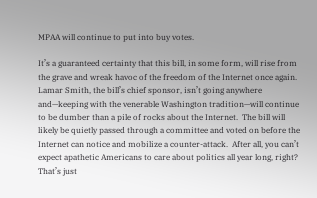MPAA will continue to put into buy votes.

It’s a guaranteed certainty that this bill, in some form, will rise from the grave and wreak havoc of the freedom of the Internet once again.  Lamar Smith, the bill’s chief sponsor, isn’t going anywhere and—keeping with the venerable Washington tradition—will continue to be dumber than a pile of rocks about the Internet.  The bill will likely be quietly passed through a committee and voted on before the Internet can notice and mobilize a counter-attack.  After all, you can’t expect apathetic Americans to care about politics all year long, right?  That’s just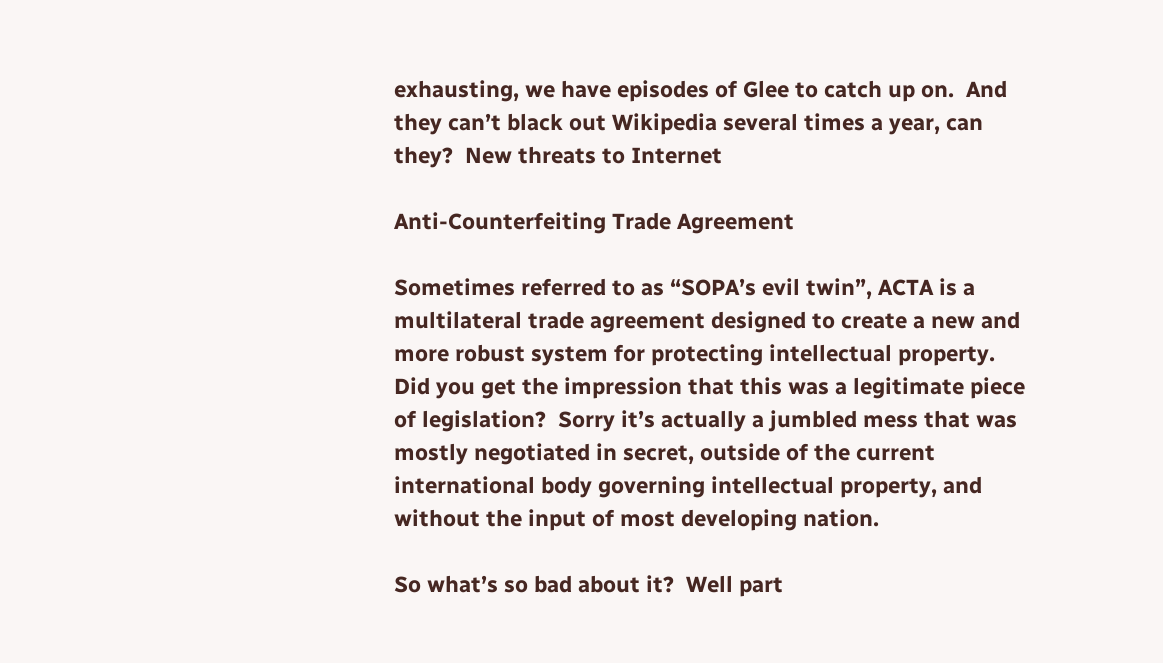exhausting, we have episodes of Glee to catch up on.  And they can’t black out Wikipedia several times a year, can they?  New threats to Internet

Anti-Counterfeiting Trade Agreement

Sometimes referred to as “SOPA’s evil twin”, ACTA is a multilateral trade agreement designed to create a new and more robust system for protecting intellectual property.  Did you get the impression that this was a legitimate piece of legislation?  Sorry it’s actually a jumbled mess that was mostly negotiated in secret, outside of the current international body governing intellectual property, and without the input of most developing nation.

So what’s so bad about it?  Well part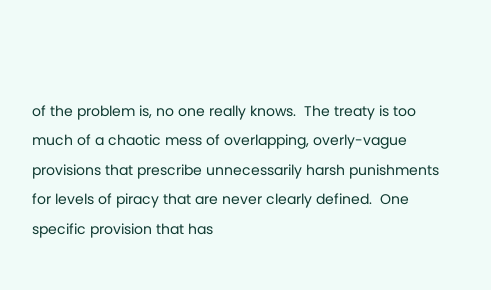of the problem is, no one really knows.  The treaty is too much of a chaotic mess of overlapping, overly-vague provisions that prescribe unnecessarily harsh punishments for levels of piracy that are never clearly defined.  One specific provision that has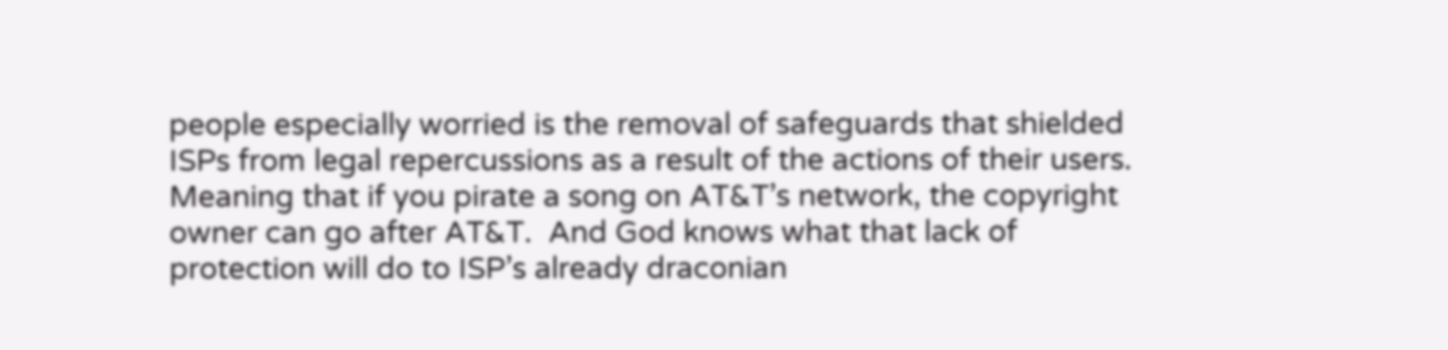people especially worried is the removal of safeguards that shielded ISPs from legal repercussions as a result of the actions of their users.  Meaning that if you pirate a song on AT&T’s network, the copyright owner can go after AT&T.  And God knows what that lack of protection will do to ISP’s already draconian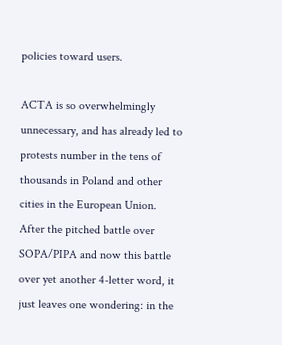policies toward users.

ACTA is so overwhelmingly unnecessary, and has already led to protests number in the tens of thousands in Poland and other cities in the European Union.  After the pitched battle over SOPA/PIPA and now this battle over yet another 4-letter word, it just leaves one wondering: in the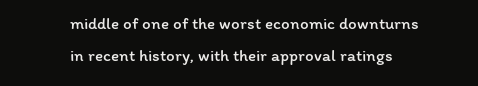middle of one of the worst economic downturns in recent history, with their approval ratings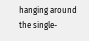hanging around the single-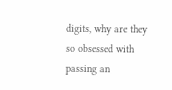digits, why are they so obsessed with passing an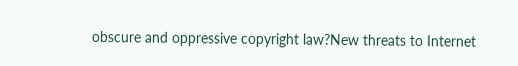obscure and oppressive copyright law?New threats to Internet